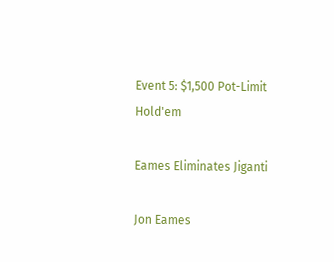Event 5: $1,500 Pot-Limit Hold'em

Eames Eliminates Jiganti

Jon Eames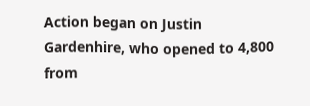Action began on Justin Gardenhire, who opened to 4,800 from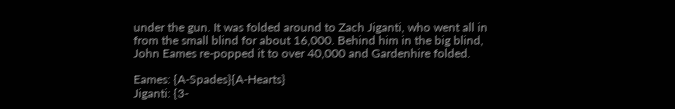under the gun. It was folded around to Zach Jiganti, who went all in from the small blind for about 16,000. Behind him in the big blind, John Eames re-popped it to over 40,000 and Gardenhire folded.

Eames: {A-Spades}{A-Hearts}
Jiganti: {3-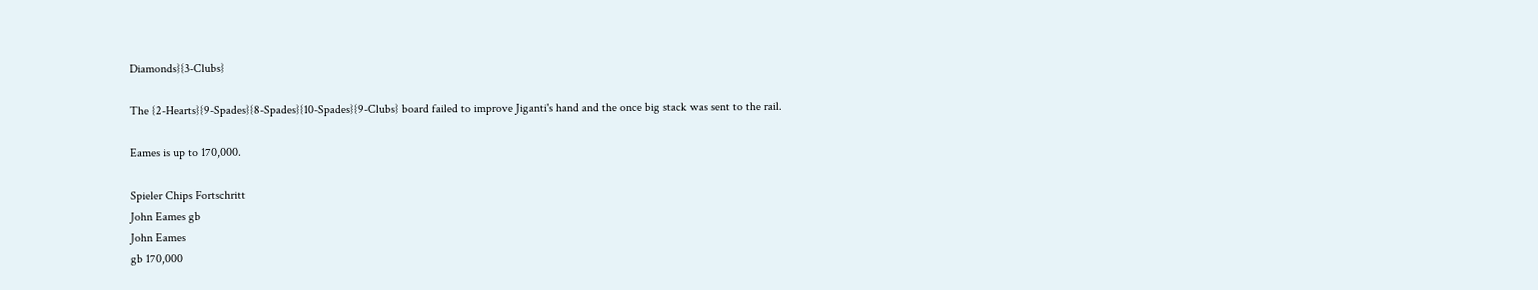Diamonds}{3-Clubs}

The {2-Hearts}{9-Spades}{8-Spades}{10-Spades}{9-Clubs} board failed to improve Jiganti's hand and the once big stack was sent to the rail.

Eames is up to 170,000.

Spieler Chips Fortschritt
John Eames gb
John Eames
gb 170,000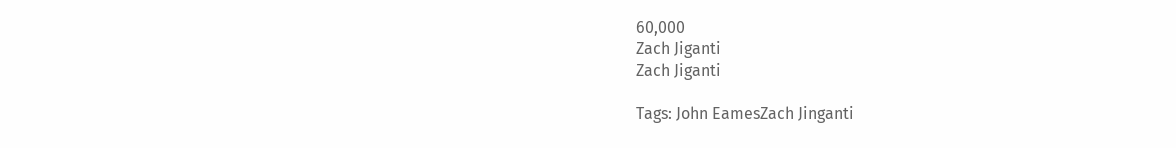60,000
Zach Jiganti
Zach Jiganti

Tags: John EamesZach Jinganti